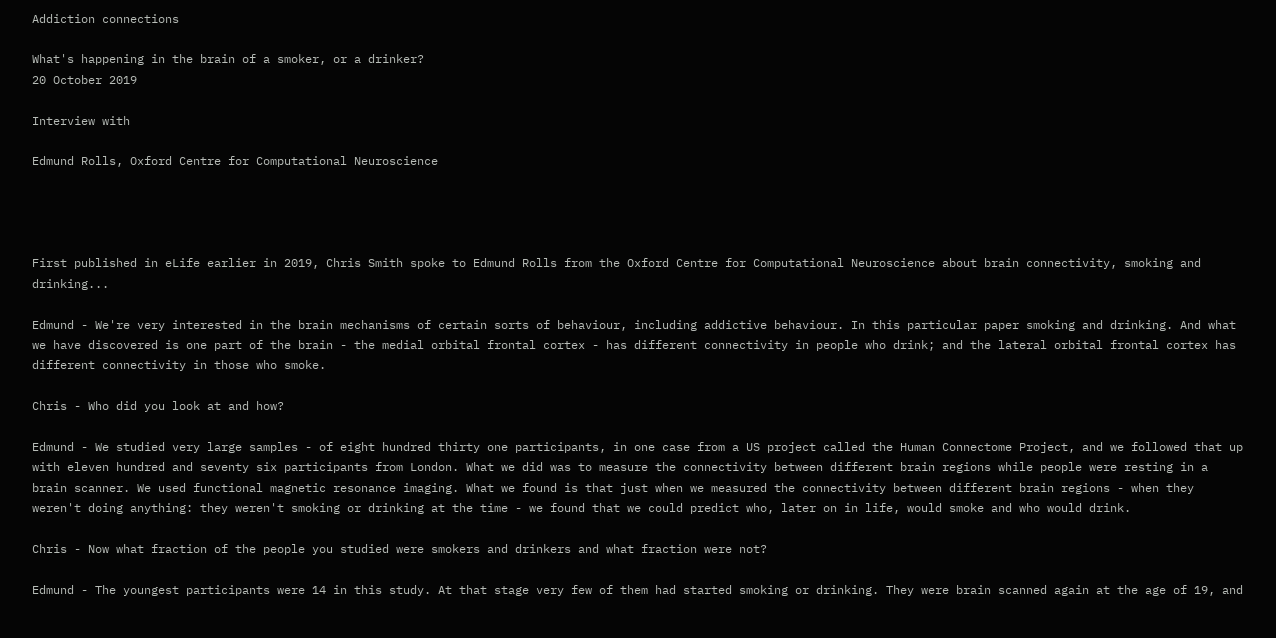Addiction connections

What's happening in the brain of a smoker, or a drinker?
20 October 2019

Interview with

Edmund Rolls, Oxford Centre for Computational Neuroscience




First published in eLife earlier in 2019, Chris Smith spoke to Edmund Rolls from the Oxford Centre for Computational Neuroscience about brain connectivity, smoking and drinking...

Edmund - We're very interested in the brain mechanisms of certain sorts of behaviour, including addictive behaviour. In this particular paper smoking and drinking. And what we have discovered is one part of the brain - the medial orbital frontal cortex - has different connectivity in people who drink; and the lateral orbital frontal cortex has different connectivity in those who smoke.

Chris - Who did you look at and how?

Edmund - We studied very large samples - of eight hundred thirty one participants, in one case from a US project called the Human Connectome Project, and we followed that up with eleven hundred and seventy six participants from London. What we did was to measure the connectivity between different brain regions while people were resting in a brain scanner. We used functional magnetic resonance imaging. What we found is that just when we measured the connectivity between different brain regions - when they weren't doing anything: they weren't smoking or drinking at the time - we found that we could predict who, later on in life, would smoke and who would drink.

Chris - Now what fraction of the people you studied were smokers and drinkers and what fraction were not?

Edmund - The youngest participants were 14 in this study. At that stage very few of them had started smoking or drinking. They were brain scanned again at the age of 19, and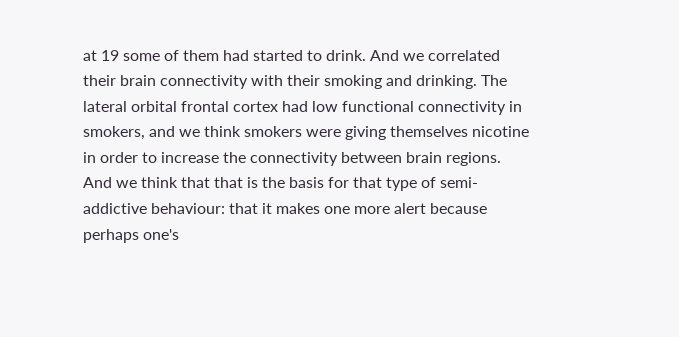at 19 some of them had started to drink. And we correlated their brain connectivity with their smoking and drinking. The lateral orbital frontal cortex had low functional connectivity in smokers, and we think smokers were giving themselves nicotine in order to increase the connectivity between brain regions. And we think that that is the basis for that type of semi-addictive behaviour: that it makes one more alert because perhaps one's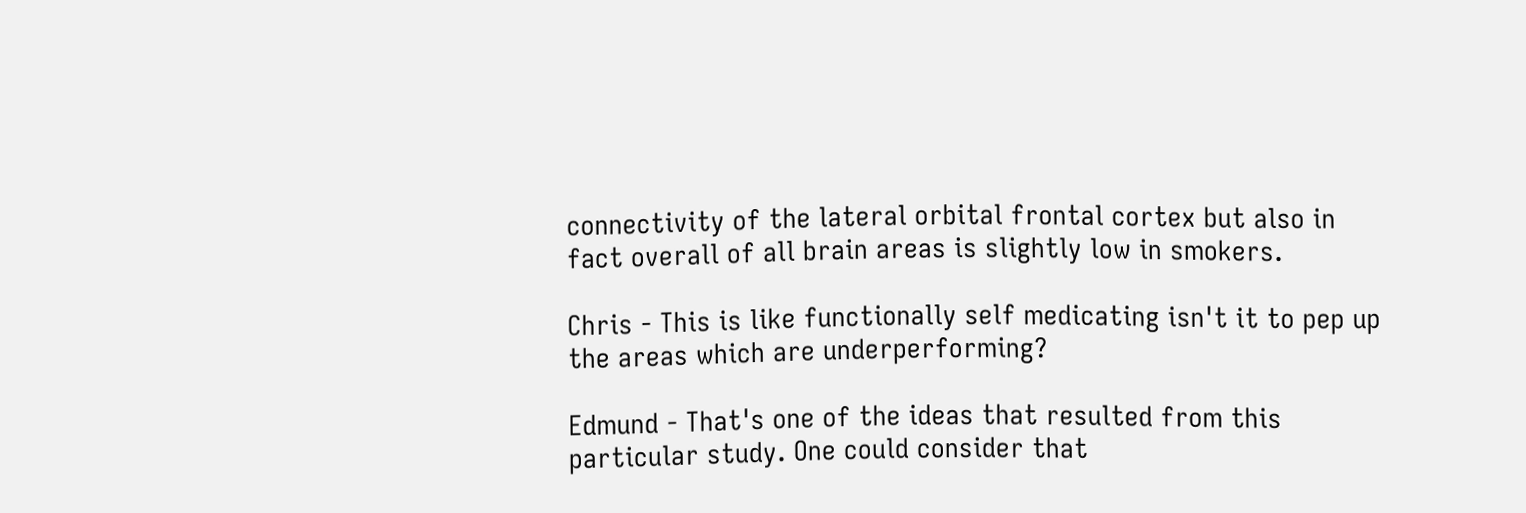connectivity of the lateral orbital frontal cortex but also in fact overall of all brain areas is slightly low in smokers.

Chris - This is like functionally self medicating isn't it to pep up the areas which are underperforming?

Edmund - That's one of the ideas that resulted from this particular study. One could consider that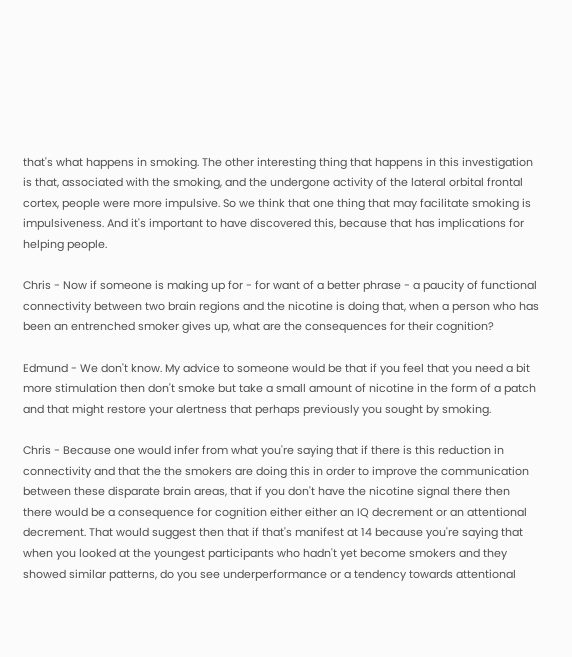that's what happens in smoking. The other interesting thing that happens in this investigation is that, associated with the smoking, and the undergone activity of the lateral orbital frontal cortex, people were more impulsive. So we think that one thing that may facilitate smoking is impulsiveness. And it's important to have discovered this, because that has implications for helping people.

Chris - Now if someone is making up for - for want of a better phrase - a paucity of functional connectivity between two brain regions and the nicotine is doing that, when a person who has been an entrenched smoker gives up, what are the consequences for their cognition?

Edmund - We don't know. My advice to someone would be that if you feel that you need a bit more stimulation then don't smoke but take a small amount of nicotine in the form of a patch and that might restore your alertness that perhaps previously you sought by smoking.

Chris - Because one would infer from what you're saying that if there is this reduction in connectivity and that the the smokers are doing this in order to improve the communication between these disparate brain areas, that if you don't have the nicotine signal there then there would be a consequence for cognition either either an IQ decrement or an attentional decrement. That would suggest then that if that's manifest at 14 because you're saying that when you looked at the youngest participants who hadn't yet become smokers and they showed similar patterns, do you see underperformance or a tendency towards attentional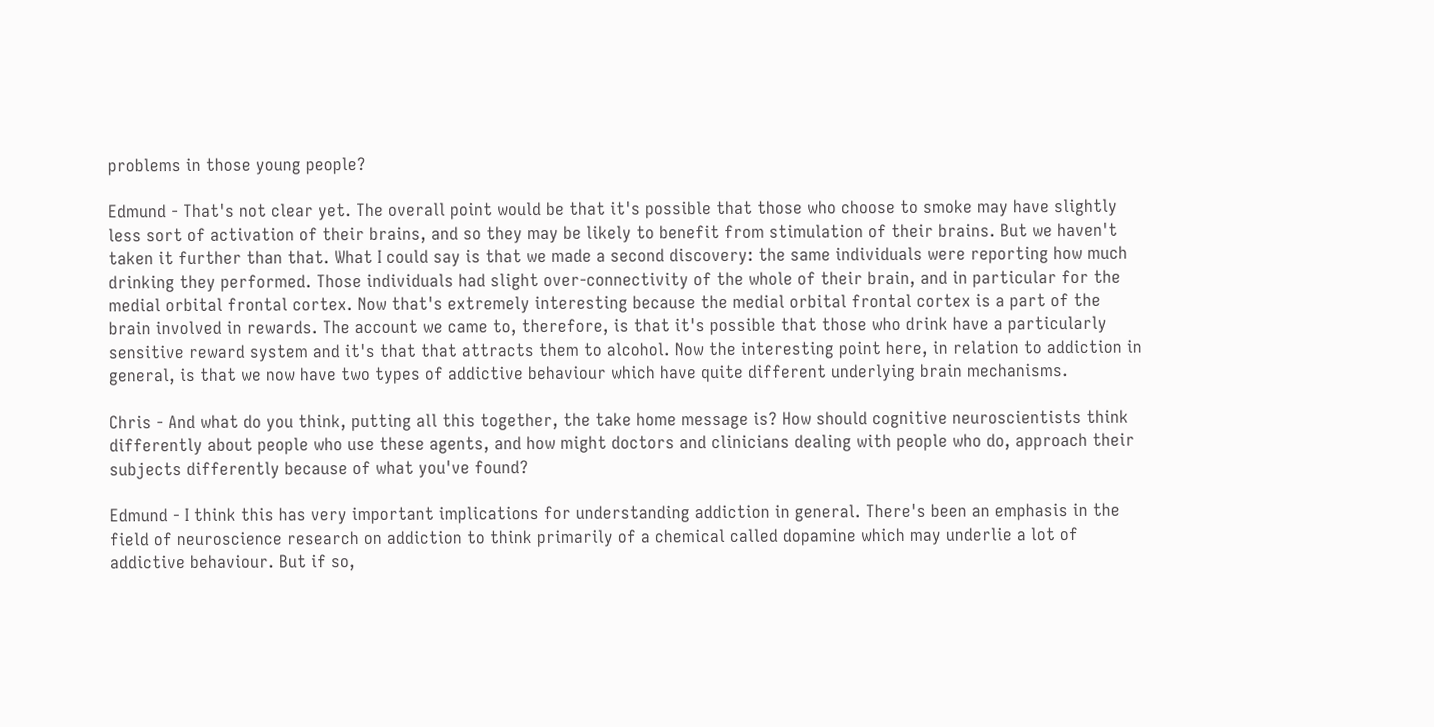problems in those young people?

Edmund - That's not clear yet. The overall point would be that it's possible that those who choose to smoke may have slightly less sort of activation of their brains, and so they may be likely to benefit from stimulation of their brains. But we haven't taken it further than that. What I could say is that we made a second discovery: the same individuals were reporting how much drinking they performed. Those individuals had slight over-connectivity of the whole of their brain, and in particular for the medial orbital frontal cortex. Now that's extremely interesting because the medial orbital frontal cortex is a part of the brain involved in rewards. The account we came to, therefore, is that it's possible that those who drink have a particularly sensitive reward system and it's that that attracts them to alcohol. Now the interesting point here, in relation to addiction in general, is that we now have two types of addictive behaviour which have quite different underlying brain mechanisms.

Chris - And what do you think, putting all this together, the take home message is? How should cognitive neuroscientists think differently about people who use these agents, and how might doctors and clinicians dealing with people who do, approach their subjects differently because of what you've found?

Edmund - I think this has very important implications for understanding addiction in general. There's been an emphasis in the field of neuroscience research on addiction to think primarily of a chemical called dopamine which may underlie a lot of addictive behaviour. But if so,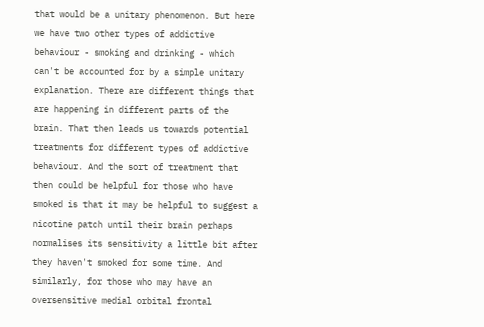that would be a unitary phenomenon. But here we have two other types of addictive behaviour - smoking and drinking - which can't be accounted for by a simple unitary explanation. There are different things that are happening in different parts of the brain. That then leads us towards potential treatments for different types of addictive behaviour. And the sort of treatment that then could be helpful for those who have smoked is that it may be helpful to suggest a nicotine patch until their brain perhaps normalises its sensitivity a little bit after they haven't smoked for some time. And similarly, for those who may have an oversensitive medial orbital frontal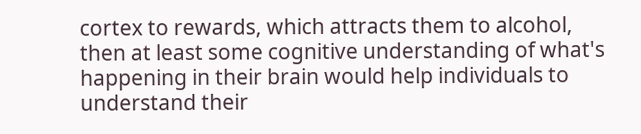cortex to rewards, which attracts them to alcohol, then at least some cognitive understanding of what's happening in their brain would help individuals to understand their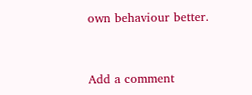own behaviour better.


Add a comment